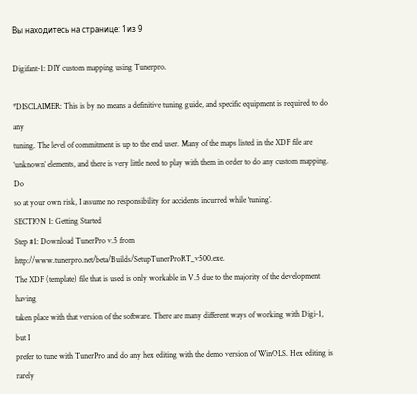Вы находитесь на странице: 1из 9

Digifant-1: DIY custom mapping using Tunerpro.

*DISCLAIMER: This is by no means a definitive tuning guide, and specific equipment is required to do any
tuning. The level of commitment is up to the end user. Many of the maps listed in the XDF file are
‘unknown’ elements, and there is very little need to play with them in order to do any custom mapping. Do
so at your own risk, I assume no responsibility for accidents incurred while ‘tuning’.
SECTION 1: Getting Started
Step #1: Download TunerPro v.5 from http://www.tunerpro.net/beta/Builds/SetupTunerProRT_v500.exe.
The XDF (template) file that is used is only workable in V.5 due to the majority of the development having
taken place with that version of the software. There are many different ways of working with Digi-1, but I
prefer to tune with TunerPro and do any hex editing with the demo version of WinOLS. Hex editing is rarely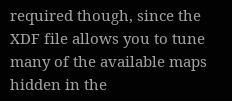required though, since the XDF file allows you to tune many of the available maps hidden in the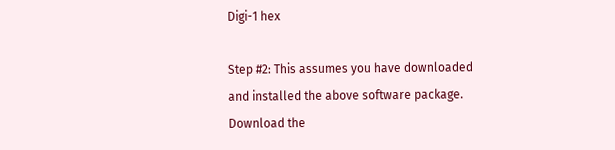Digi-1 hex

Step #2: This assumes you have downloaded and installed the above software package. Download the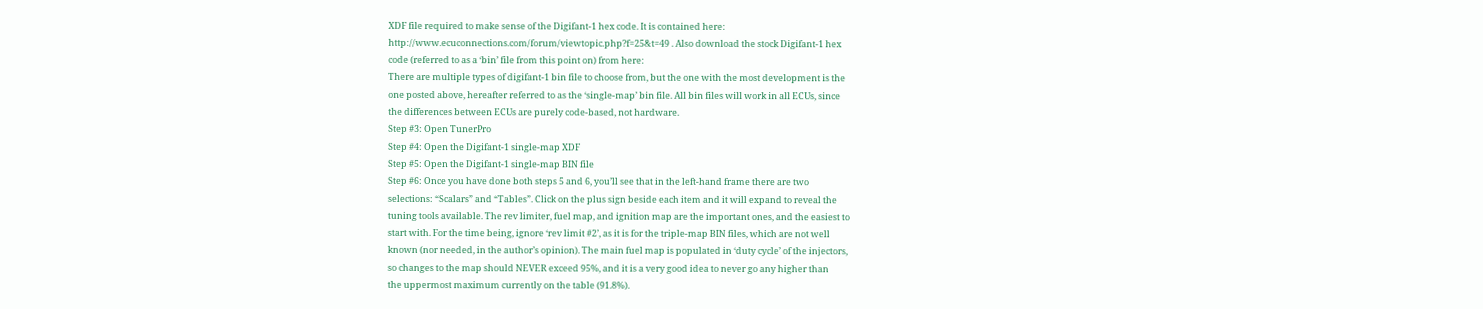XDF file required to make sense of the Digifant-1 hex code. It is contained here:
http://www.ecuconnections.com/forum/viewtopic.php?f=25&t=49 . Also download the stock Digifant-1 hex
code (referred to as a ‘bin’ file from this point on) from here:
There are multiple types of digifant-1 bin file to choose from, but the one with the most development is the
one posted above, hereafter referred to as the ‘single-map’ bin file. All bin files will work in all ECUs, since
the differences between ECUs are purely code-based, not hardware.
Step #3: Open TunerPro
Step #4: Open the Digifant-1 single-map XDF
Step #5: Open the Digifant-1 single-map BIN file
Step #6: Once you have done both steps 5 and 6, you’ll see that in the left-hand frame there are two
selections: “Scalars” and “Tables”. Click on the plus sign beside each item and it will expand to reveal the
tuning tools available. The rev limiter, fuel map, and ignition map are the important ones, and the easiest to
start with. For the time being, ignore ‘rev limit #2’, as it is for the triple-map BIN files, which are not well
known (nor needed, in the author’s opinion). The main fuel map is populated in ‘duty cycle’ of the injectors,
so changes to the map should NEVER exceed 95%, and it is a very good idea to never go any higher than
the uppermost maximum currently on the table (91.8%).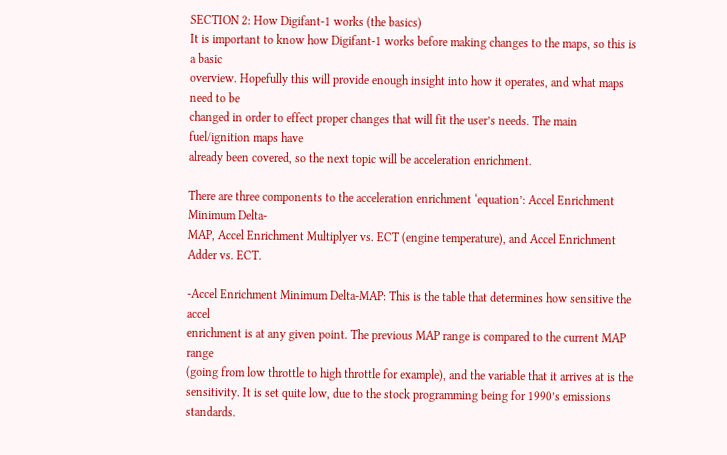SECTION 2: How Digifant-1 works (the basics)
It is important to know how Digifant-1 works before making changes to the maps, so this is a basic
overview. Hopefully this will provide enough insight into how it operates, and what maps need to be
changed in order to effect proper changes that will fit the user’s needs. The main fuel/ignition maps have
already been covered, so the next topic will be acceleration enrichment.

There are three components to the acceleration enrichment ‘equation’: Accel Enrichment Minimum Delta-
MAP, Accel Enrichment Multiplyer vs. ECT (engine temperature), and Accel Enrichment Adder vs. ECT.

-Accel Enrichment Minimum Delta-MAP: This is the table that determines how sensitive the accel
enrichment is at any given point. The previous MAP range is compared to the current MAP range
(going from low throttle to high throttle for example), and the variable that it arrives at is the
sensitivity. It is set quite low, due to the stock programming being for 1990’s emissions standards.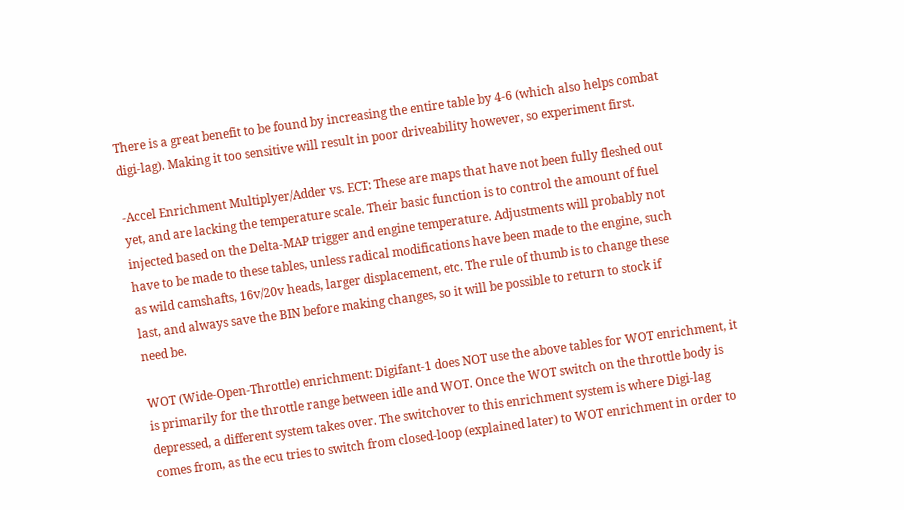There is a great benefit to be found by increasing the entire table by 4-6 (which also helps combat
digi-lag). Making it too sensitive will result in poor driveability however, so experiment first.

-Accel Enrichment Multiplyer/Adder vs. ECT: These are maps that have not been fully fleshed out
yet, and are lacking the temperature scale. Their basic function is to control the amount of fuel
injected based on the Delta-MAP trigger and engine temperature. Adjustments will probably not
have to be made to these tables, unless radical modifications have been made to the engine, such
as wild camshafts, 16v/20v heads, larger displacement, etc. The rule of thumb is to change these
last, and always save the BIN before making changes, so it will be possible to return to stock if
need be.

WOT (Wide-Open-Throttle) enrichment: Digifant-1 does NOT use the above tables for WOT enrichment, it
is primarily for the throttle range between idle and WOT. Once the WOT switch on the throttle body is
depressed, a different system takes over. The switchover to this enrichment system is where Digi-lag
comes from, as the ecu tries to switch from closed-loop (explained later) to WOT enrichment in order to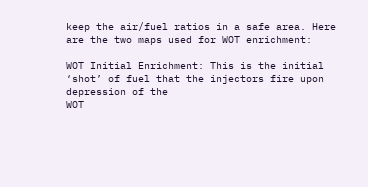keep the air/fuel ratios in a safe area. Here are the two maps used for WOT enrichment:

WOT Initial Enrichment: This is the initial ‘shot’ of fuel that the injectors fire upon depression of the
WOT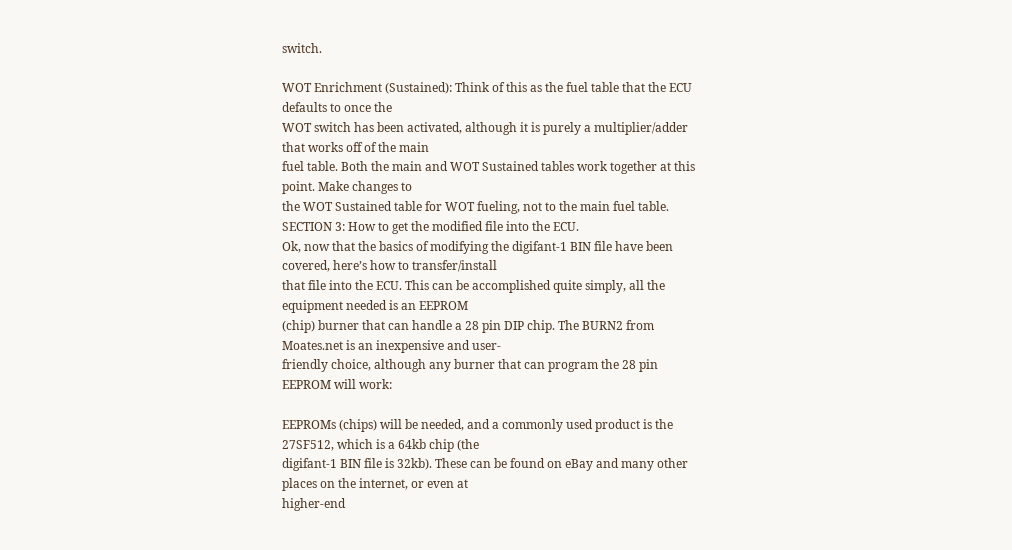switch.

WOT Enrichment (Sustained): Think of this as the fuel table that the ECU defaults to once the
WOT switch has been activated, although it is purely a multiplier/adder that works off of the main
fuel table. Both the main and WOT Sustained tables work together at this point. Make changes to
the WOT Sustained table for WOT fueling, not to the main fuel table.
SECTION 3: How to get the modified file into the ECU.
Ok, now that the basics of modifying the digifant-1 BIN file have been covered, here’s how to transfer/install
that file into the ECU. This can be accomplished quite simply, all the equipment needed is an EEPROM
(chip) burner that can handle a 28 pin DIP chip. The BURN2 from Moates.net is an inexpensive and user-
friendly choice, although any burner that can program the 28 pin EEPROM will work:

EEPROMs (chips) will be needed, and a commonly used product is the 27SF512, which is a 64kb chip (the
digifant-1 BIN file is 32kb). These can be found on eBay and many other places on the internet, or even at
higher-end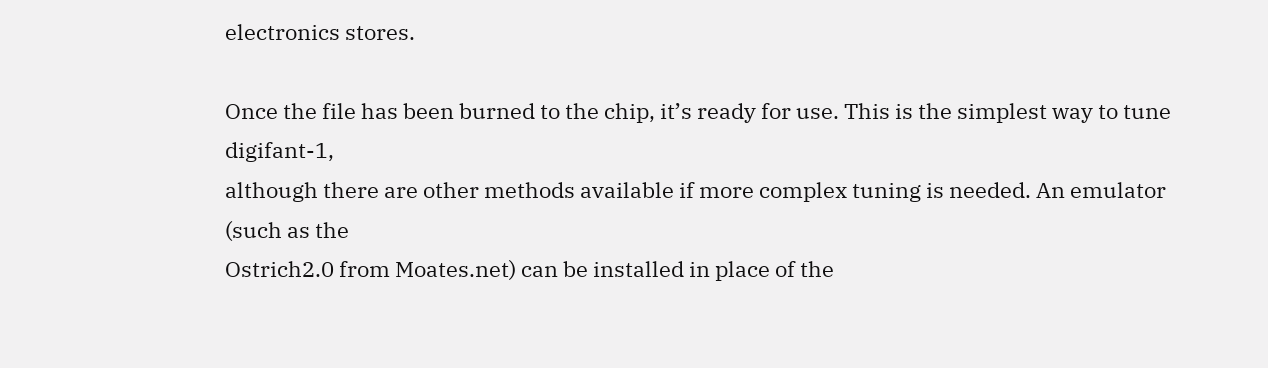electronics stores.

Once the file has been burned to the chip, it’s ready for use. This is the simplest way to tune digifant-1,
although there are other methods available if more complex tuning is needed. An emulator (such as the
Ostrich2.0 from Moates.net) can be installed in place of the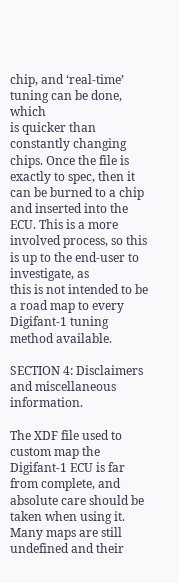chip, and ‘real-time’ tuning can be done, which
is quicker than constantly changing chips. Once the file is exactly to spec, then it can be burned to a chip
and inserted into the ECU. This is a more involved process, so this is up to the end-user to investigate, as
this is not intended to be a road map to every Digifant-1 tuning method available.

SECTION 4: Disclaimers and miscellaneous information.

The XDF file used to custom map the Digifant-1 ECU is far from complete, and absolute care should be
taken when using it. Many maps are still undefined and their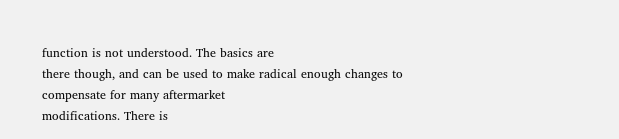function is not understood. The basics are
there though, and can be used to make radical enough changes to compensate for many aftermarket
modifications. There is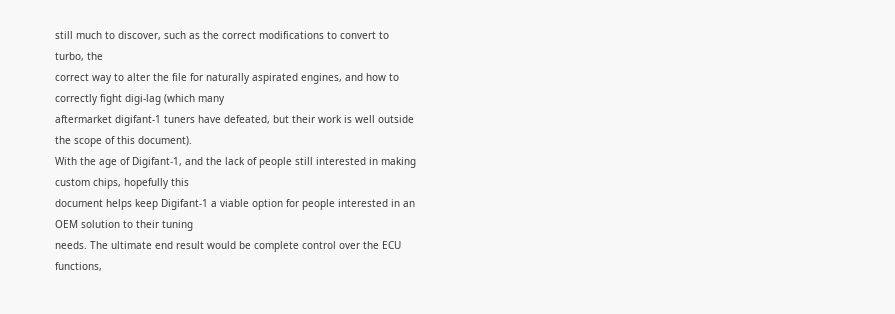still much to discover, such as the correct modifications to convert to turbo, the
correct way to alter the file for naturally aspirated engines, and how to correctly fight digi-lag (which many
aftermarket digifant-1 tuners have defeated, but their work is well outside the scope of this document).
With the age of Digifant-1, and the lack of people still interested in making custom chips, hopefully this
document helps keep Digifant-1 a viable option for people interested in an OEM solution to their tuning
needs. The ultimate end result would be complete control over the ECU functions,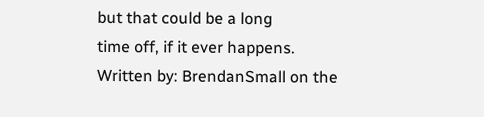but that could be a long
time off, if it ever happens.
Written by: BrendanSmall on the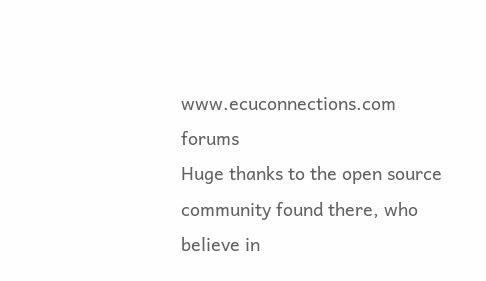www.ecuconnections.com forums
Huge thanks to the open source community found there, who believe in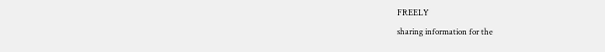FREELY
sharing information for the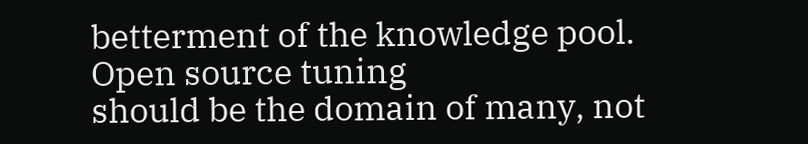betterment of the knowledge pool. Open source tuning
should be the domain of many, not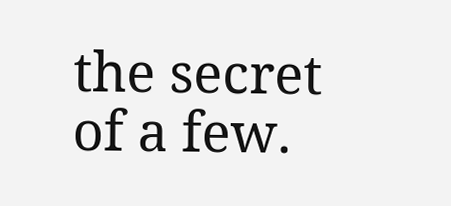the secret of a few.